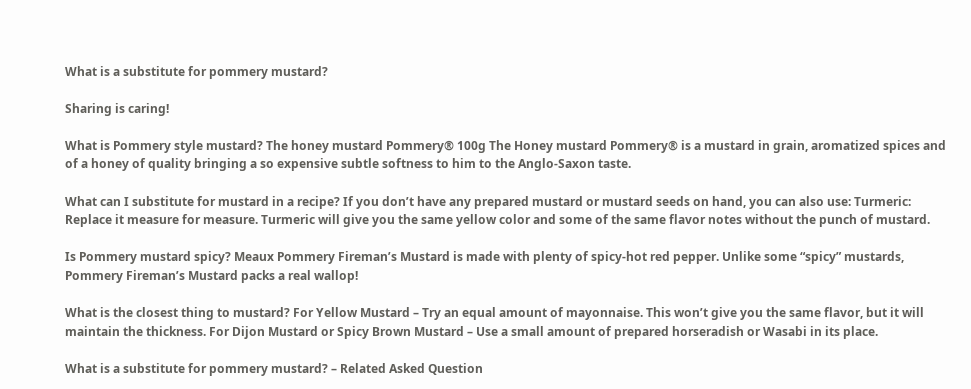What is a substitute for pommery mustard?

Sharing is caring!

What is Pommery style mustard? The honey mustard Pommery® 100g The Honey mustard Pommery® is a mustard in grain, aromatized spices and of a honey of quality bringing a so expensive subtle softness to him to the Anglo-Saxon taste.

What can I substitute for mustard in a recipe? If you don’t have any prepared mustard or mustard seeds on hand, you can also use: Turmeric: Replace it measure for measure. Turmeric will give you the same yellow color and some of the same flavor notes without the punch of mustard.

Is Pommery mustard spicy? Meaux Pommery Fireman’s Mustard is made with plenty of spicy-hot red pepper. Unlike some “spicy” mustards, Pommery Fireman’s Mustard packs a real wallop!

What is the closest thing to mustard? For Yellow Mustard – Try an equal amount of mayonnaise. This won’t give you the same flavor, but it will maintain the thickness. For Dijon Mustard or Spicy Brown Mustard – Use a small amount of prepared horseradish or Wasabi in its place.

What is a substitute for pommery mustard? – Related Asked Question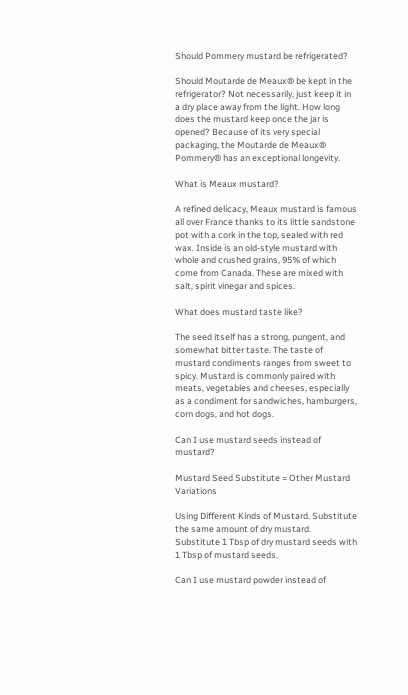Should Pommery mustard be refrigerated?

Should Moutarde de Meaux® be kept in the refrigerator? Not necessarily, just keep it in a dry place away from the light. How long does the mustard keep once the jar is opened? Because of its very special packaging, the Moutarde de Meaux® Pommery® has an exceptional longevity.

What is Meaux mustard?

A refined delicacy, Meaux mustard is famous all over France thanks to its little sandstone pot with a cork in the top, sealed with red wax. Inside is an old-style mustard with whole and crushed grains, 95% of which come from Canada. These are mixed with salt, spirit vinegar and spices.

What does mustard taste like?

The seed itself has a strong, pungent, and somewhat bitter taste. The taste of mustard condiments ranges from sweet to spicy. Mustard is commonly paired with meats, vegetables and cheeses, especially as a condiment for sandwiches, hamburgers, corn dogs, and hot dogs.

Can I use mustard seeds instead of mustard?

Mustard Seed Substitute = Other Mustard Variations

Using Different Kinds of Mustard. Substitute the same amount of dry mustard. Substitute 1 Tbsp of dry mustard seeds with 1 Tbsp of mustard seeds.

Can I use mustard powder instead of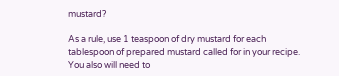mustard?

As a rule, use 1 teaspoon of dry mustard for each tablespoon of prepared mustard called for in your recipe. You also will need to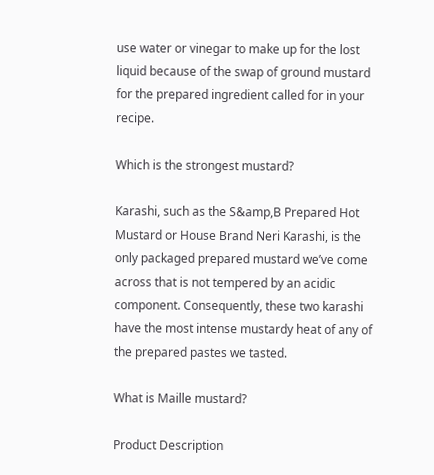use water or vinegar to make up for the lost liquid because of the swap of ground mustard for the prepared ingredient called for in your recipe.

Which is the strongest mustard?

Karashi, such as the S&amp,B Prepared Hot Mustard or House Brand Neri Karashi, is the only packaged prepared mustard we’ve come across that is not tempered by an acidic component. Consequently, these two karashi have the most intense mustardy heat of any of the prepared pastes we tasted.

What is Maille mustard?

Product Description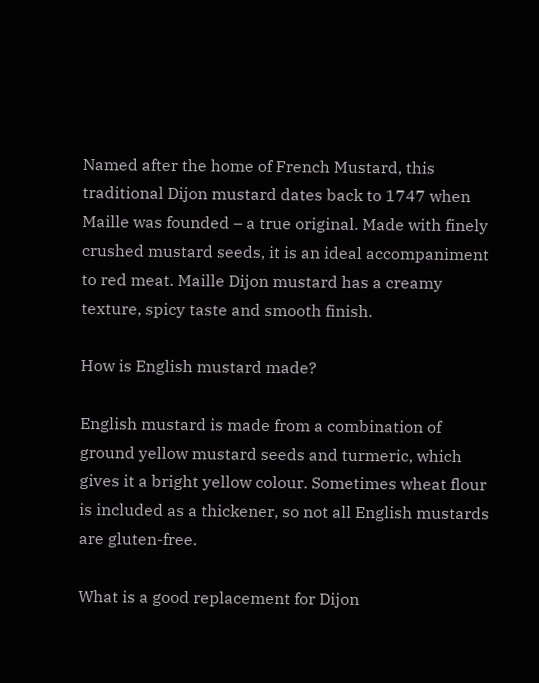Named after the home of French Mustard, this traditional Dijon mustard dates back to 1747 when Maille was founded – a true original. Made with finely crushed mustard seeds, it is an ideal accompaniment to red meat. Maille Dijon mustard has a creamy texture, spicy taste and smooth finish.

How is English mustard made?

English mustard is made from a combination of ground yellow mustard seeds and turmeric, which gives it a bright yellow colour. Sometimes wheat flour is included as a thickener, so not all English mustards are gluten-free.

What is a good replacement for Dijon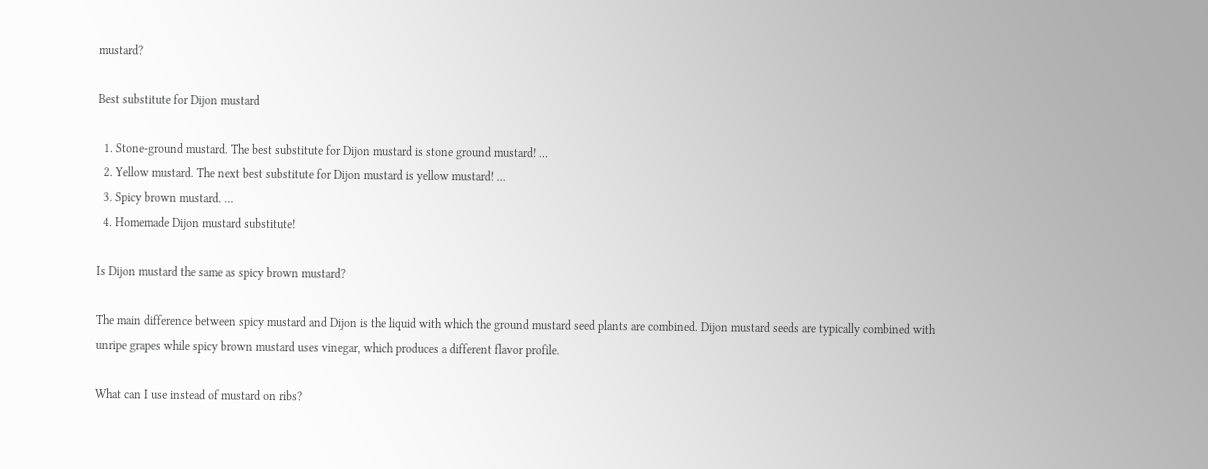mustard?

Best substitute for Dijon mustard

  1. Stone-ground mustard. The best substitute for Dijon mustard is stone ground mustard! …
  2. Yellow mustard. The next best substitute for Dijon mustard is yellow mustard! …
  3. Spicy brown mustard. …
  4. Homemade Dijon mustard substitute!

Is Dijon mustard the same as spicy brown mustard?

The main difference between spicy mustard and Dijon is the liquid with which the ground mustard seed plants are combined. Dijon mustard seeds are typically combined with unripe grapes while spicy brown mustard uses vinegar, which produces a different flavor profile.

What can I use instead of mustard on ribs?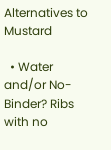Alternatives to Mustard

  • Water and/or No-Binder? Ribs with no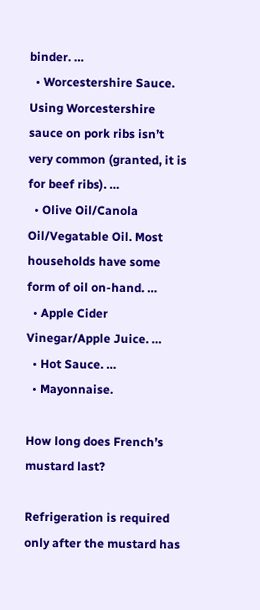binder. …
  • Worcestershire Sauce. Using Worcestershire sauce on pork ribs isn’t very common (granted, it is for beef ribs). …
  • Olive Oil/Canola Oil/Vegatable Oil. Most households have some form of oil on-hand. …
  • Apple Cider Vinegar/Apple Juice. …
  • Hot Sauce. …
  • Mayonnaise.

How long does French’s mustard last?

Refrigeration is required only after the mustard has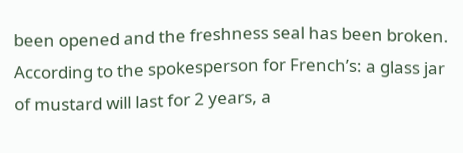been opened and the freshness seal has been broken. According to the spokesperson for French’s: a glass jar of mustard will last for 2 years, a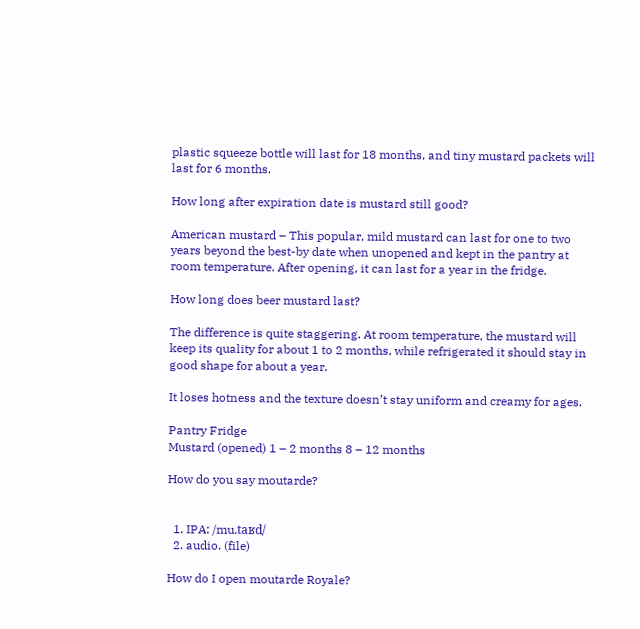plastic squeeze bottle will last for 18 months, and tiny mustard packets will last for 6 months.

How long after expiration date is mustard still good?

American mustard – This popular, mild mustard can last for one to two years beyond the best-by date when unopened and kept in the pantry at room temperature. After opening, it can last for a year in the fridge.

How long does beer mustard last?

The difference is quite staggering. At room temperature, the mustard will keep its quality for about 1 to 2 months, while refrigerated it should stay in good shape for about a year.

It loses hotness and the texture doesn’t stay uniform and creamy for ages.

Pantry Fridge
Mustard (opened) 1 – 2 months 8 – 12 months

How do you say moutarde?


  1. IPA: /mu.taʁd/
  2. audio. (file)

How do I open moutarde Royale?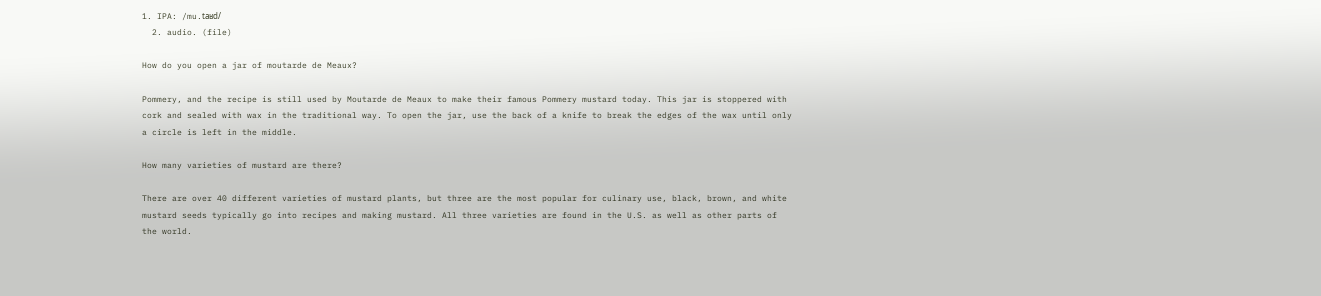1. IPA: /mu.taʁd/
  2. audio. (file)

How do you open a jar of moutarde de Meaux?

Pommery, and the recipe is still used by Moutarde de Meaux to make their famous Pommery mustard today. This jar is stoppered with cork and sealed with wax in the traditional way. To open the jar, use the back of a knife to break the edges of the wax until only a circle is left in the middle.

How many varieties of mustard are there?

There are over 40 different varieties of mustard plants, but three are the most popular for culinary use, black, brown, and white mustard seeds typically go into recipes and making mustard. All three varieties are found in the U.S. as well as other parts of the world.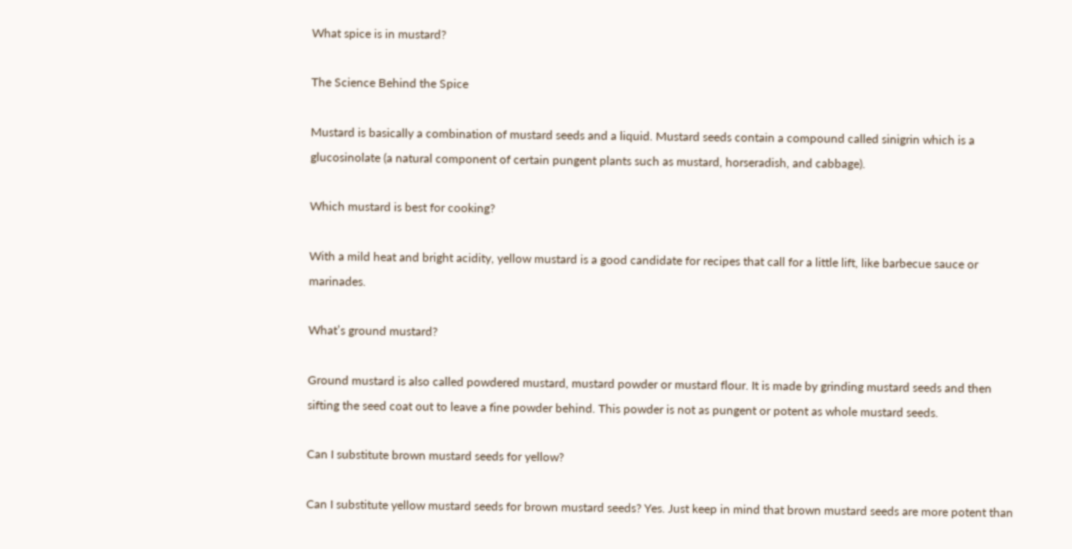What spice is in mustard?

The Science Behind the Spice

Mustard is basically a combination of mustard seeds and a liquid. Mustard seeds contain a compound called sinigrin which is a glucosinolate (a natural component of certain pungent plants such as mustard, horseradish, and cabbage).

Which mustard is best for cooking?

With a mild heat and bright acidity, yellow mustard is a good candidate for recipes that call for a little lift, like barbecue sauce or marinades.

What’s ground mustard?

Ground mustard is also called powdered mustard, mustard powder or mustard flour. It is made by grinding mustard seeds and then sifting the seed coat out to leave a fine powder behind. This powder is not as pungent or potent as whole mustard seeds.

Can I substitute brown mustard seeds for yellow?

Can I substitute yellow mustard seeds for brown mustard seeds? Yes. Just keep in mind that brown mustard seeds are more potent than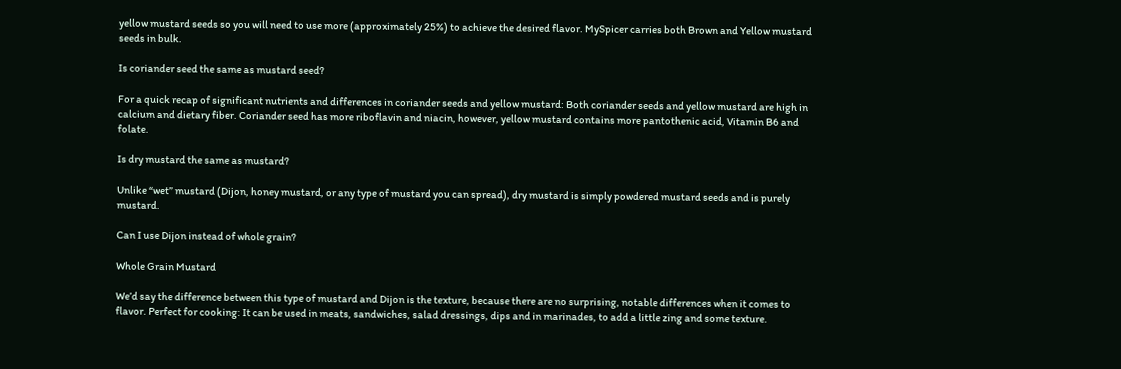yellow mustard seeds so you will need to use more (approximately 25%) to achieve the desired flavor. MySpicer carries both Brown and Yellow mustard seeds in bulk.

Is coriander seed the same as mustard seed?

For a quick recap of significant nutrients and differences in coriander seeds and yellow mustard: Both coriander seeds and yellow mustard are high in calcium and dietary fiber. Coriander seed has more riboflavin and niacin, however, yellow mustard contains more pantothenic acid, Vitamin B6 and folate.

Is dry mustard the same as mustard?

Unlike “wet” mustard (Dijon, honey mustard, or any type of mustard you can spread), dry mustard is simply powdered mustard seeds and is purely mustard.

Can I use Dijon instead of whole grain?

Whole Grain Mustard

We’d say the difference between this type of mustard and Dijon is the texture, because there are no surprising, notable differences when it comes to flavor. Perfect for cooking: It can be used in meats, sandwiches, salad dressings, dips and in marinades, to add a little zing and some texture.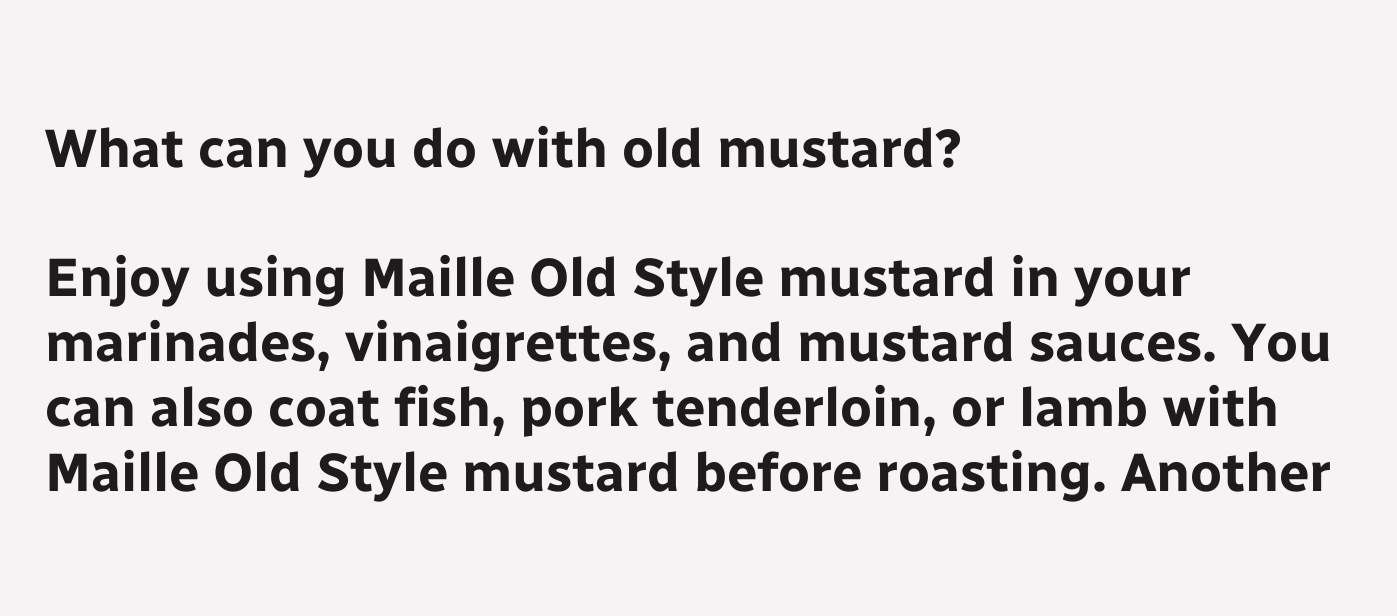What can you do with old mustard?

Enjoy using Maille Old Style mustard in your marinades, vinaigrettes, and mustard sauces. You can also coat fish, pork tenderloin, or lamb with Maille Old Style mustard before roasting. Another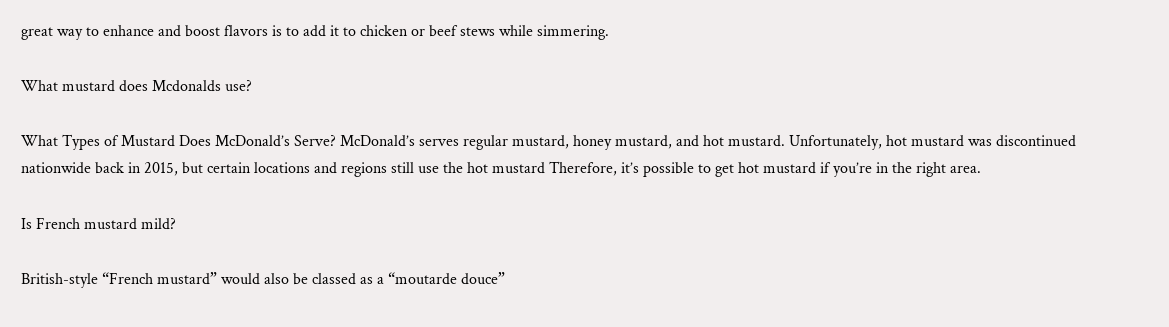great way to enhance and boost flavors is to add it to chicken or beef stews while simmering.

What mustard does Mcdonalds use?

What Types of Mustard Does McDonald’s Serve? McDonald’s serves regular mustard, honey mustard, and hot mustard. Unfortunately, hot mustard was discontinued nationwide back in 2015, but certain locations and regions still use the hot mustard Therefore, it’s possible to get hot mustard if you’re in the right area.

Is French mustard mild?

British-style “French mustard” would also be classed as a “moutarde douce”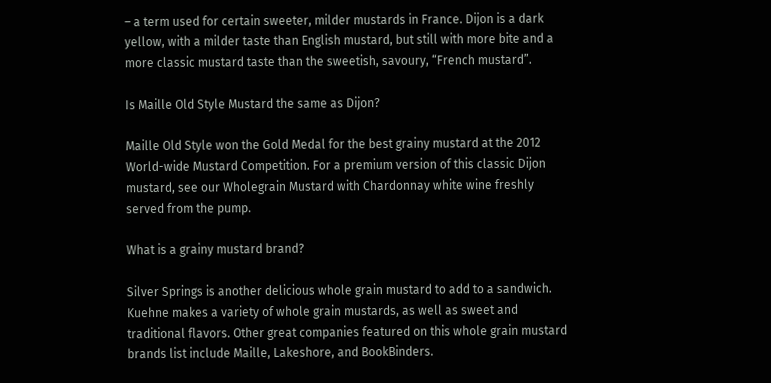– a term used for certain sweeter, milder mustards in France. Dijon is a dark yellow, with a milder taste than English mustard, but still with more bite and a more classic mustard taste than the sweetish, savoury, “French mustard”.

Is Maille Old Style Mustard the same as Dijon?

Maille Old Style won the Gold Medal for the best grainy mustard at the 2012 World-wide Mustard Competition. For a premium version of this classic Dijon mustard, see our Wholegrain Mustard with Chardonnay white wine freshly served from the pump.

What is a grainy mustard brand?

Silver Springs is another delicious whole grain mustard to add to a sandwich. Kuehne makes a variety of whole grain mustards, as well as sweet and traditional flavors. Other great companies featured on this whole grain mustard brands list include Maille, Lakeshore, and BookBinders.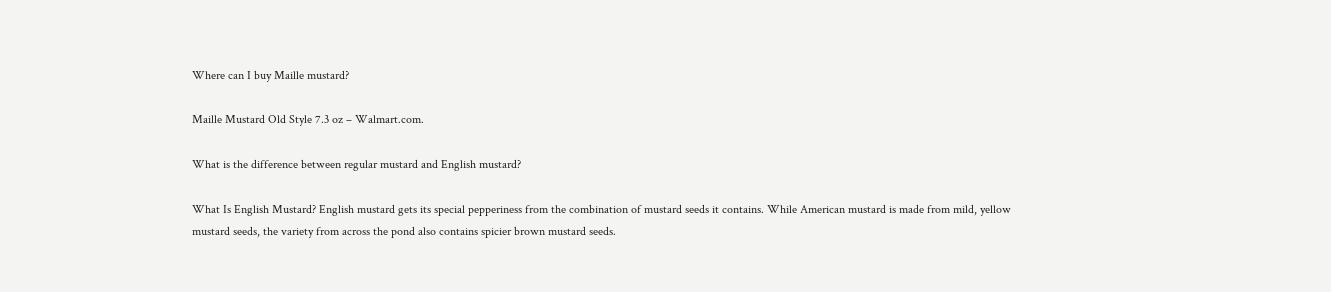Where can I buy Maille mustard?

Maille Mustard Old Style 7.3 oz – Walmart.com.

What is the difference between regular mustard and English mustard?

What Is English Mustard? English mustard gets its special pepperiness from the combination of mustard seeds it contains. While American mustard is made from mild, yellow mustard seeds, the variety from across the pond also contains spicier brown mustard seeds.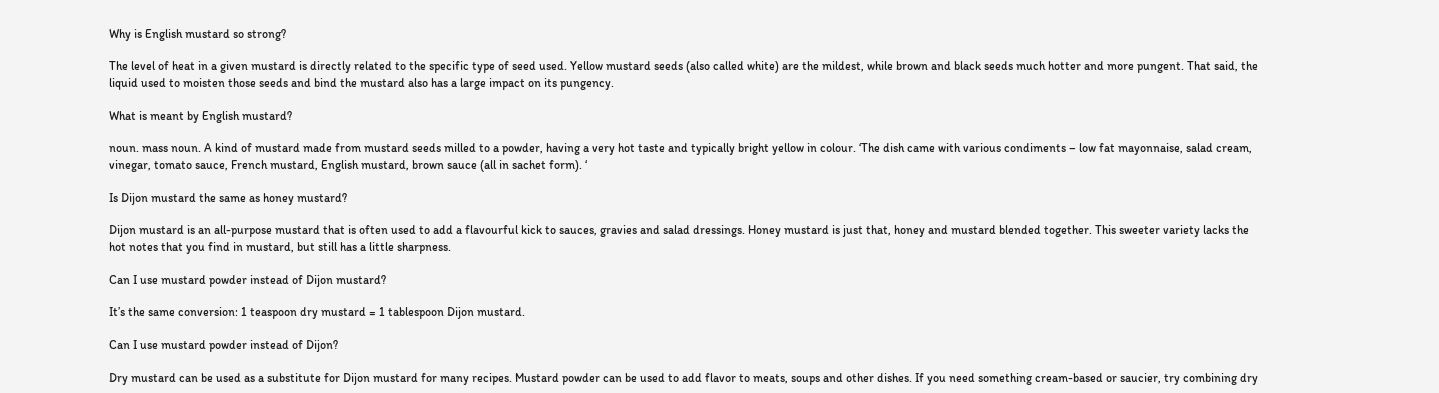Why is English mustard so strong?

The level of heat in a given mustard is directly related to the specific type of seed used. Yellow mustard seeds (also called white) are the mildest, while brown and black seeds much hotter and more pungent. That said, the liquid used to moisten those seeds and bind the mustard also has a large impact on its pungency.

What is meant by English mustard?

noun. mass noun. A kind of mustard made from mustard seeds milled to a powder, having a very hot taste and typically bright yellow in colour. ‘The dish came with various condiments – low fat mayonnaise, salad cream, vinegar, tomato sauce, French mustard, English mustard, brown sauce (all in sachet form). ‘

Is Dijon mustard the same as honey mustard?

Dijon mustard is an all-purpose mustard that is often used to add a flavourful kick to sauces, gravies and salad dressings. Honey mustard is just that, honey and mustard blended together. This sweeter variety lacks the hot notes that you find in mustard, but still has a little sharpness.

Can I use mustard powder instead of Dijon mustard?

It’s the same conversion: 1 teaspoon dry mustard = 1 tablespoon Dijon mustard.

Can I use mustard powder instead of Dijon?

Dry mustard can be used as a substitute for Dijon mustard for many recipes. Mustard powder can be used to add flavor to meats, soups and other dishes. If you need something cream-based or saucier, try combining dry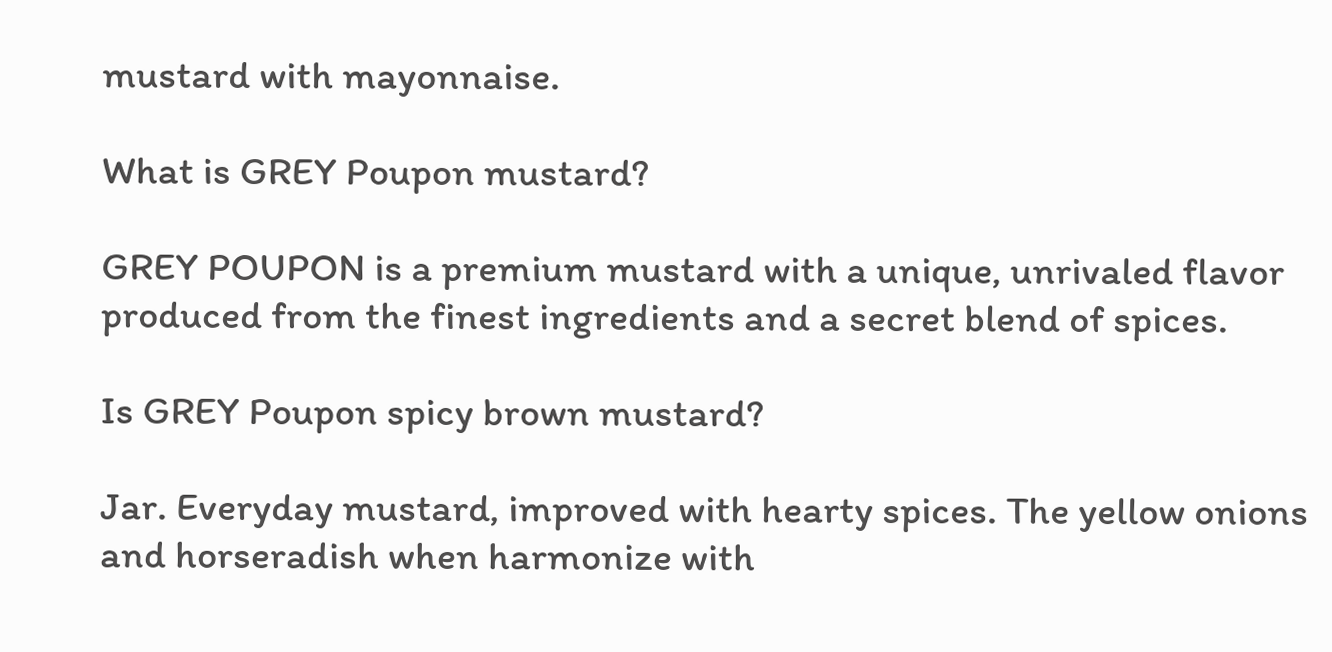mustard with mayonnaise.

What is GREY Poupon mustard?

GREY POUPON is a premium mustard with a unique, unrivaled flavor produced from the finest ingredients and a secret blend of spices.

Is GREY Poupon spicy brown mustard?

Jar. Everyday mustard, improved with hearty spices. The yellow onions and horseradish when harmonize with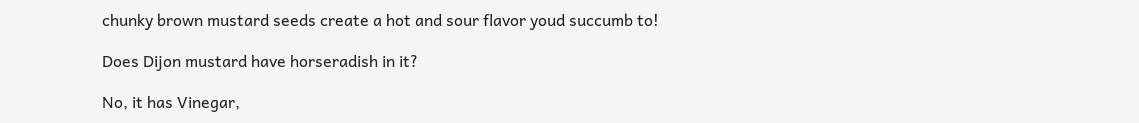chunky brown mustard seeds create a hot and sour flavor youd succumb to!

Does Dijon mustard have horseradish in it?

No, it has Vinegar,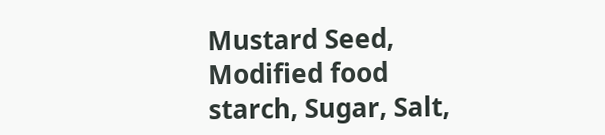Mustard Seed, Modified food starch, Sugar, Salt,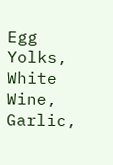Egg Yolks, White Wine, Garlic,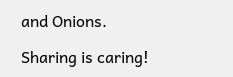and Onions.

Sharing is caring!